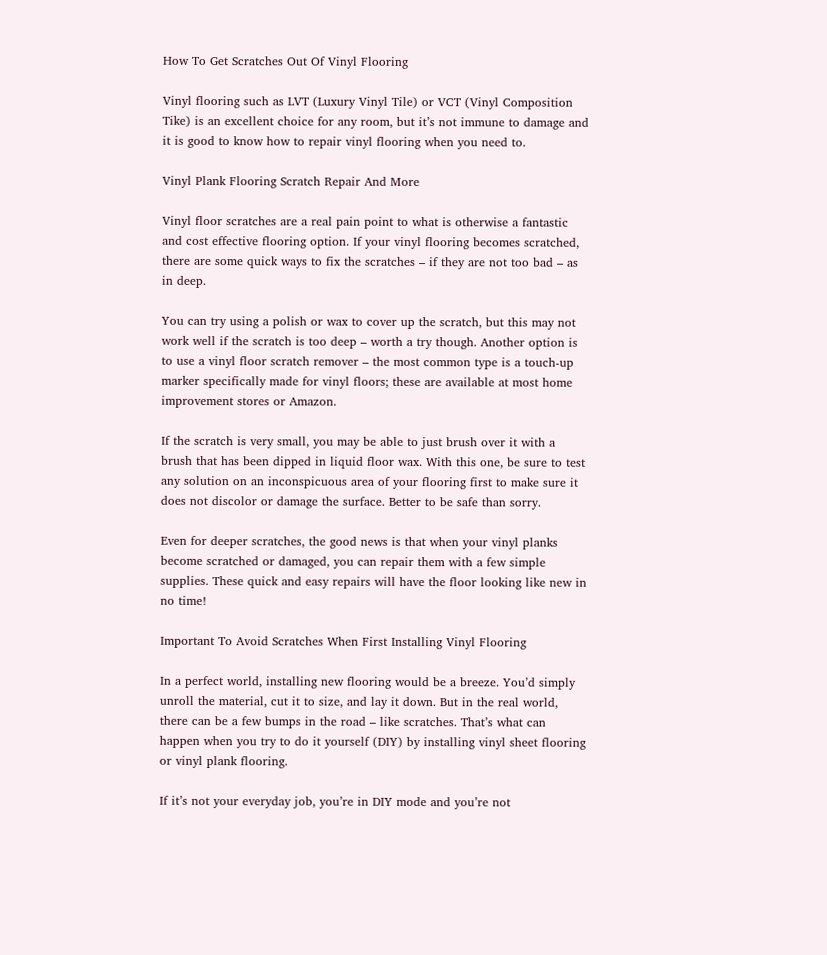How To Get Scratches Out Of Vinyl Flooring

Vinyl flooring such as LVT (Luxury Vinyl Tile) or VCT (Vinyl Composition Tike) is an excellent choice for any room, but it’s not immune to damage and it is good to know how to repair vinyl flooring when you need to.

Vinyl Plank Flooring Scratch Repair And More

Vinyl floor scratches are a real pain point to what is otherwise a fantastic and cost effective flooring option. If your vinyl flooring becomes scratched, there are some quick ways to fix the scratches – if they are not too bad – as in deep.

You can try using a polish or wax to cover up the scratch, but this may not work well if the scratch is too deep – worth a try though. Another option is to use a vinyl floor scratch remover – the most common type is a touch-up marker specifically made for vinyl floors; these are available at most home improvement stores or Amazon.

If the scratch is very small, you may be able to just brush over it with a brush that has been dipped in liquid floor wax. With this one, be sure to test any solution on an inconspicuous area of your flooring first to make sure it does not discolor or damage the surface. Better to be safe than sorry.

Even for deeper scratches, the good news is that when your vinyl planks become scratched or damaged, you can repair them with a few simple supplies. These quick and easy repairs will have the floor looking like new in no time!

Important To Avoid Scratches When First Installing Vinyl Flooring

In a perfect world, installing new flooring would be a breeze. You’d simply unroll the material, cut it to size, and lay it down. But in the real world, there can be a few bumps in the road – like scratches. That’s what can happen when you try to do it yourself (DIY) by installing vinyl sheet flooring or vinyl plank flooring.

If it’s not your everyday job, you’re in DIY mode and you’re not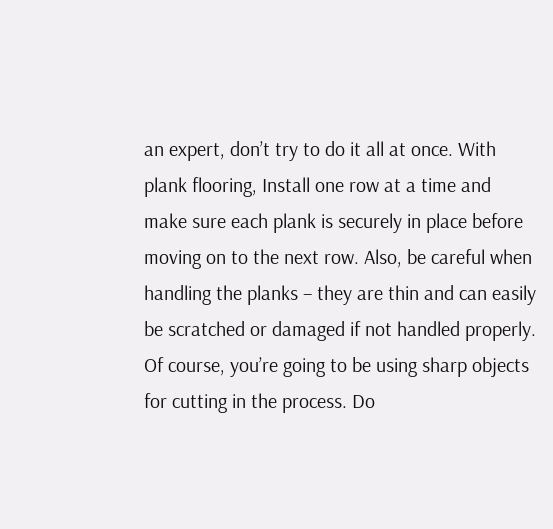an expert, don’t try to do it all at once. With plank flooring, Install one row at a time and make sure each plank is securely in place before moving on to the next row. Also, be careful when handling the planks – they are thin and can easily be scratched or damaged if not handled properly. Of course, you’re going to be using sharp objects for cutting in the process. Do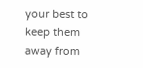your best to keep them away from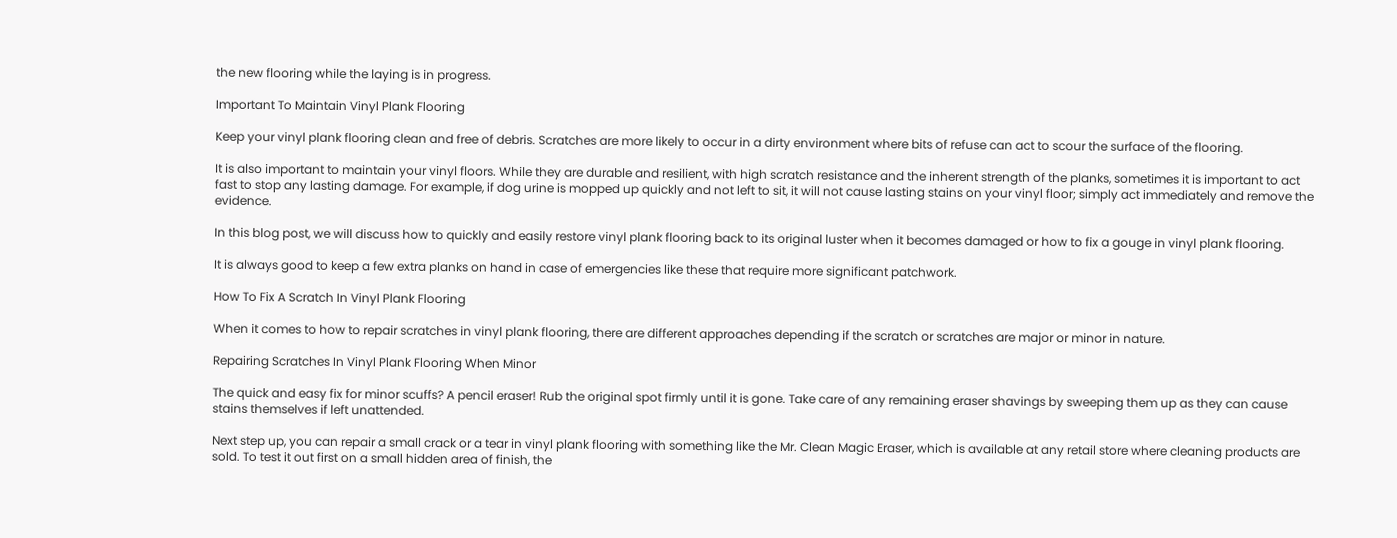the new flooring while the laying is in progress.

Important To Maintain Vinyl Plank Flooring

Keep your vinyl plank flooring clean and free of debris. Scratches are more likely to occur in a dirty environment where bits of refuse can act to scour the surface of the flooring.

It is also important to maintain your vinyl floors. While they are durable and resilient, with high scratch resistance and the inherent strength of the planks, sometimes it is important to act fast to stop any lasting damage. For example, if dog urine is mopped up quickly and not left to sit, it will not cause lasting stains on your vinyl floor; simply act immediately and remove the evidence.

In this blog post, we will discuss how to quickly and easily restore vinyl plank flooring back to its original luster when it becomes damaged or how to fix a gouge in vinyl plank flooring.

It is always good to keep a few extra planks on hand in case of emergencies like these that require more significant patchwork.

How To Fix A Scratch In Vinyl Plank Flooring

When it comes to how to repair scratches in vinyl plank flooring, there are different approaches depending if the scratch or scratches are major or minor in nature.

Repairing Scratches In Vinyl Plank Flooring When Minor

The quick and easy fix for minor scuffs? A pencil eraser! Rub the original spot firmly until it is gone. Take care of any remaining eraser shavings by sweeping them up as they can cause stains themselves if left unattended.

Next step up, you can repair a small crack or a tear in vinyl plank flooring with something like the Mr. Clean Magic Eraser, which is available at any retail store where cleaning products are sold. To test it out first on a small hidden area of finish, the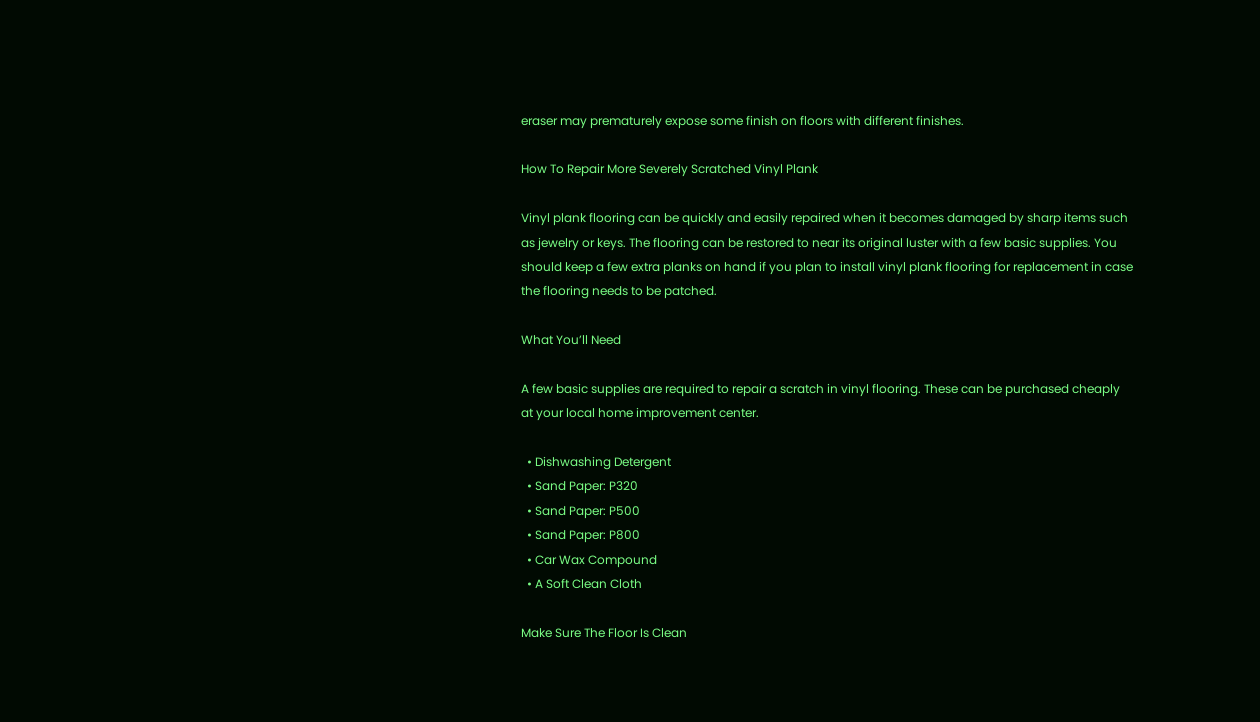eraser may prematurely expose some finish on floors with different finishes.

How To Repair More Severely Scratched Vinyl Plank

Vinyl plank flooring can be quickly and easily repaired when it becomes damaged by sharp items such as jewelry or keys. The flooring can be restored to near its original luster with a few basic supplies. You should keep a few extra planks on hand if you plan to install vinyl plank flooring for replacement in case the flooring needs to be patched.

What You’ll Need

A few basic supplies are required to repair a scratch in vinyl flooring. These can be purchased cheaply at your local home improvement center.

  • Dishwashing Detergent
  • Sand Paper: P320
  • Sand Paper: P500
  • Sand Paper: P800
  • Car Wax Compound
  • A Soft Clean Cloth

Make Sure The Floor Is Clean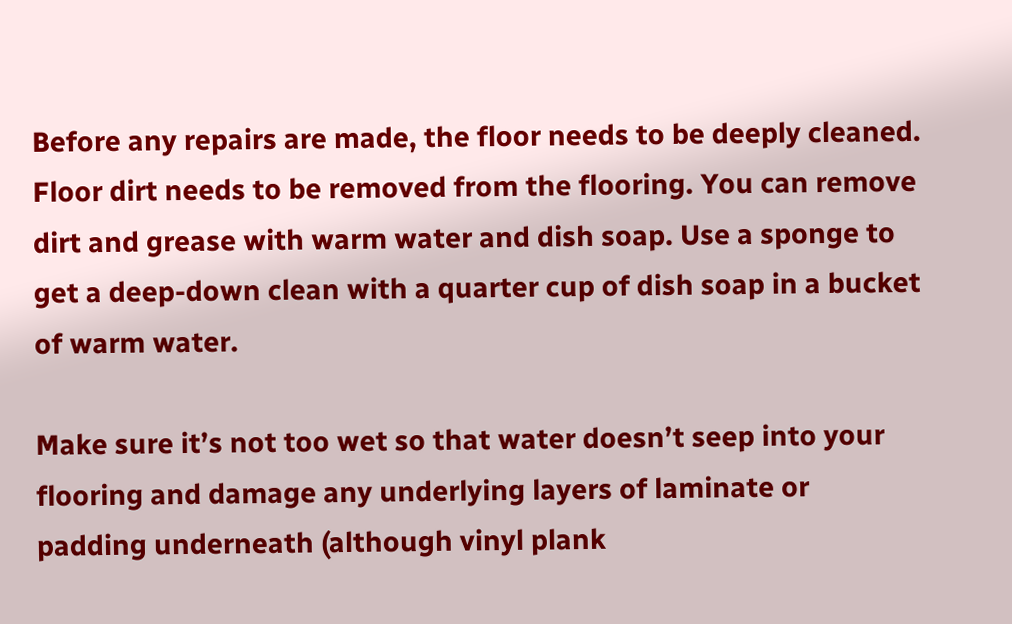Before any repairs are made, the floor needs to be deeply cleaned. Floor dirt needs to be removed from the flooring. You can remove dirt and grease with warm water and dish soap. Use a sponge to get a deep-down clean with a quarter cup of dish soap in a bucket of warm water.

Make sure it’s not too wet so that water doesn’t seep into your flooring and damage any underlying layers of laminate or padding underneath (although vinyl plank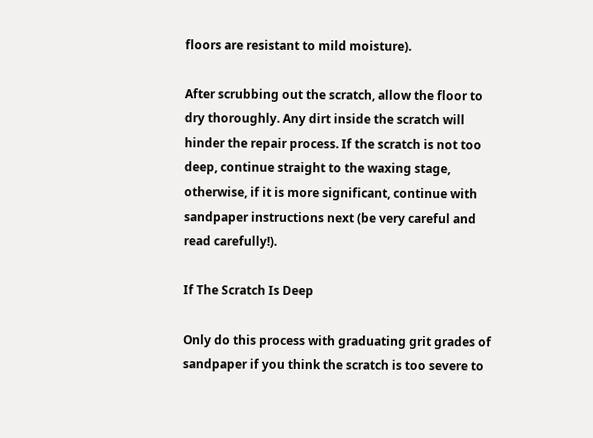floors are resistant to mild moisture).

After scrubbing out the scratch, allow the floor to dry thoroughly. Any dirt inside the scratch will hinder the repair process. If the scratch is not too deep, continue straight to the waxing stage, otherwise, if it is more significant, continue with sandpaper instructions next (be very careful and read carefully!).

If The Scratch Is Deep

Only do this process with graduating grit grades of sandpaper if you think the scratch is too severe to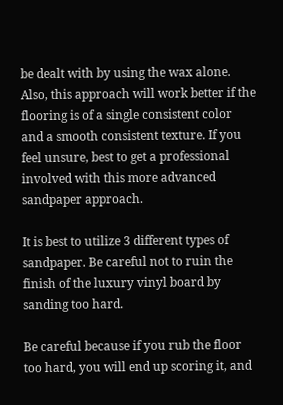be dealt with by using the wax alone. Also, this approach will work better if the flooring is of a single consistent color and a smooth consistent texture. If you feel unsure, best to get a professional involved with this more advanced sandpaper approach.

It is best to utilize 3 different types of sandpaper. Be careful not to ruin the finish of the luxury vinyl board by sanding too hard.

Be careful because if you rub the floor too hard, you will end up scoring it, and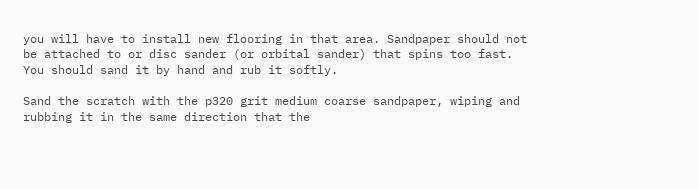you will have to install new flooring in that area. Sandpaper should not be attached to or disc sander (or orbital sander) that spins too fast. You should sand it by hand and rub it softly.

Sand the scratch with the p320 grit medium coarse sandpaper, wiping and rubbing it in the same direction that the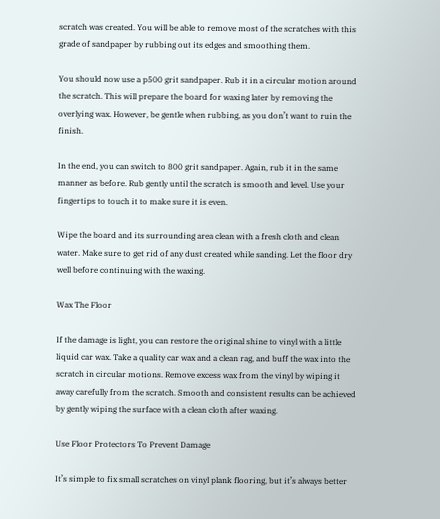scratch was created. You will be able to remove most of the scratches with this grade of sandpaper by rubbing out its edges and smoothing them.

You should now use a p500 grit sandpaper. Rub it in a circular motion around the scratch. This will prepare the board for waxing later by removing the overlying wax. However, be gentle when rubbing, as you don’t want to ruin the finish.

In the end, you can switch to 800 grit sandpaper. Again, rub it in the same manner as before. Rub gently until the scratch is smooth and level. Use your fingertips to touch it to make sure it is even.

Wipe the board and its surrounding area clean with a fresh cloth and clean water. Make sure to get rid of any dust created while sanding. Let the floor dry well before continuing with the waxing.

Wax The Floor

If the damage is light, you can restore the original shine to vinyl with a little liquid car wax. Take a quality car wax and a clean rag, and buff the wax into the scratch in circular motions. Remove excess wax from the vinyl by wiping it away carefully from the scratch. Smooth and consistent results can be achieved by gently wiping the surface with a clean cloth after waxing.

Use Floor Protectors To Prevent Damage

It’s simple to fix small scratches on vinyl plank flooring, but it’s always better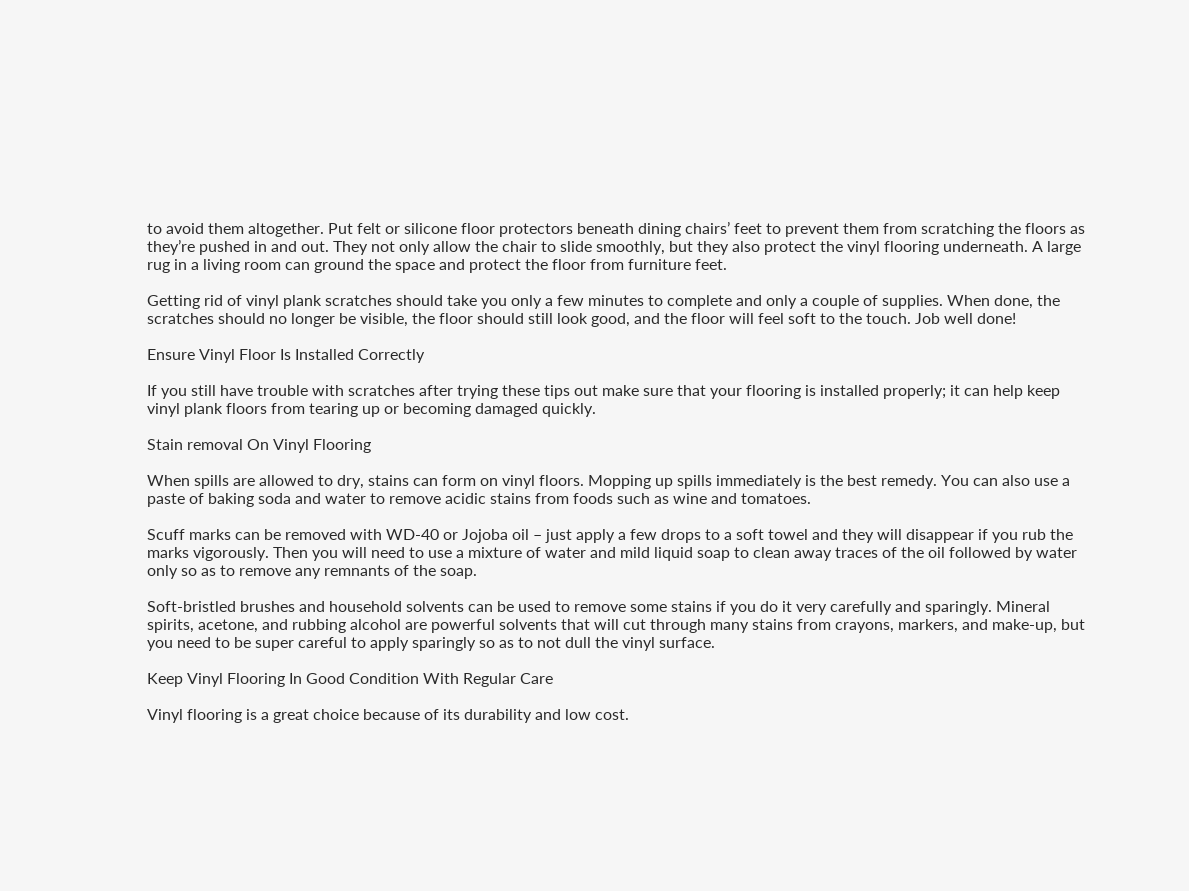to avoid them altogether. Put felt or silicone floor protectors beneath dining chairs’ feet to prevent them from scratching the floors as they’re pushed in and out. They not only allow the chair to slide smoothly, but they also protect the vinyl flooring underneath. A large rug in a living room can ground the space and protect the floor from furniture feet.

Getting rid of vinyl plank scratches should take you only a few minutes to complete and only a couple of supplies. When done, the scratches should no longer be visible, the floor should still look good, and the floor will feel soft to the touch. Job well done!

Ensure Vinyl Floor Is Installed Correctly

If you still have trouble with scratches after trying these tips out make sure that your flooring is installed properly; it can help keep vinyl plank floors from tearing up or becoming damaged quickly.

Stain removal On Vinyl Flooring

When spills are allowed to dry, stains can form on vinyl floors. Mopping up spills immediately is the best remedy. You can also use a paste of baking soda and water to remove acidic stains from foods such as wine and tomatoes.

Scuff marks can be removed with WD-40 or Jojoba oil – just apply a few drops to a soft towel and they will disappear if you rub the marks vigorously. Then you will need to use a mixture of water and mild liquid soap to clean away traces of the oil followed by water only so as to remove any remnants of the soap.

Soft-bristled brushes and household solvents can be used to remove some stains if you do it very carefully and sparingly. Mineral spirits, acetone, and rubbing alcohol are powerful solvents that will cut through many stains from crayons, markers, and make-up, but you need to be super careful to apply sparingly so as to not dull the vinyl surface.

Keep Vinyl Flooring In Good Condition With Regular Care

Vinyl flooring is a great choice because of its durability and low cost.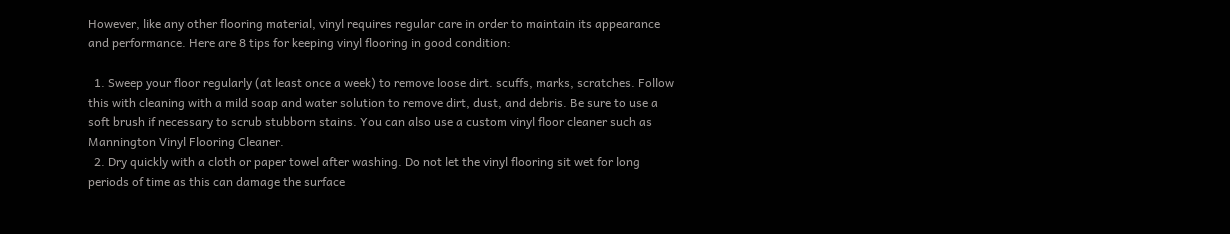However, like any other flooring material, vinyl requires regular care in order to maintain its appearance and performance. Here are 8 tips for keeping vinyl flooring in good condition:

  1. Sweep your floor regularly (at least once a week) to remove loose dirt. scuffs, marks, scratches. Follow this with cleaning with a mild soap and water solution to remove dirt, dust, and debris. Be sure to use a soft brush if necessary to scrub stubborn stains. You can also use a custom vinyl floor cleaner such as Mannington Vinyl Flooring Cleaner.
  2. Dry quickly with a cloth or paper towel after washing. Do not let the vinyl flooring sit wet for long periods of time as this can damage the surface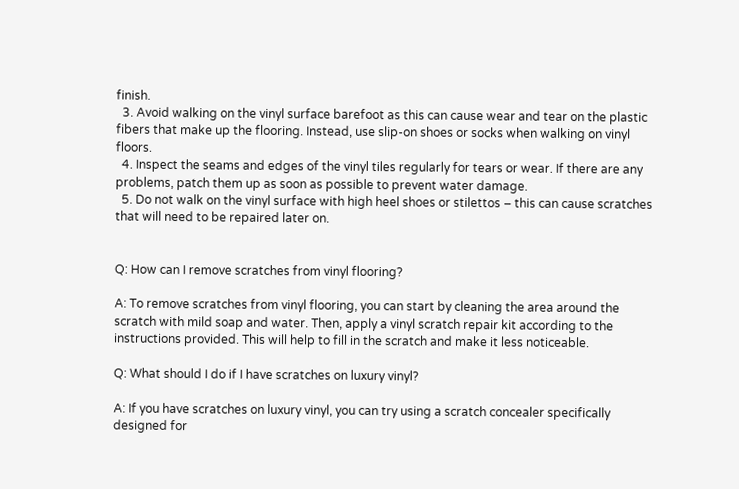finish.
  3. Avoid walking on the vinyl surface barefoot as this can cause wear and tear on the plastic fibers that make up the flooring. Instead, use slip-on shoes or socks when walking on vinyl floors.
  4. Inspect the seams and edges of the vinyl tiles regularly for tears or wear. If there are any problems, patch them up as soon as possible to prevent water damage.
  5. Do not walk on the vinyl surface with high heel shoes or stilettos – this can cause scratches that will need to be repaired later on.


Q: How can I remove scratches from vinyl flooring?

A: To remove scratches from vinyl flooring, you can start by cleaning the area around the scratch with mild soap and water. Then, apply a vinyl scratch repair kit according to the instructions provided. This will help to fill in the scratch and make it less noticeable.

Q: What should I do if I have scratches on luxury vinyl?

A: If you have scratches on luxury vinyl, you can try using a scratch concealer specifically designed for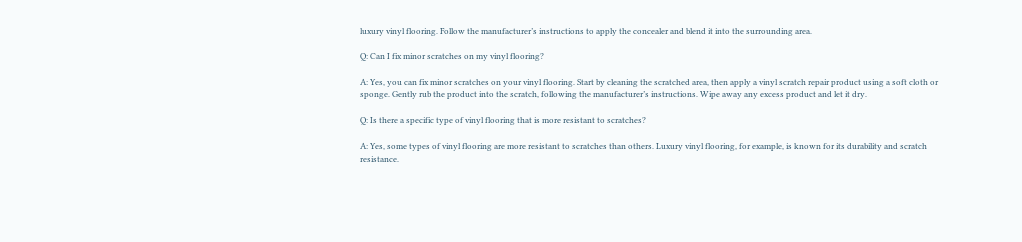luxury vinyl flooring. Follow the manufacturer’s instructions to apply the concealer and blend it into the surrounding area.

Q: Can I fix minor scratches on my vinyl flooring?

A: Yes, you can fix minor scratches on your vinyl flooring. Start by cleaning the scratched area, then apply a vinyl scratch repair product using a soft cloth or sponge. Gently rub the product into the scratch, following the manufacturer’s instructions. Wipe away any excess product and let it dry.

Q: Is there a specific type of vinyl flooring that is more resistant to scratches?

A: Yes, some types of vinyl flooring are more resistant to scratches than others. Luxury vinyl flooring, for example, is known for its durability and scratch resistance.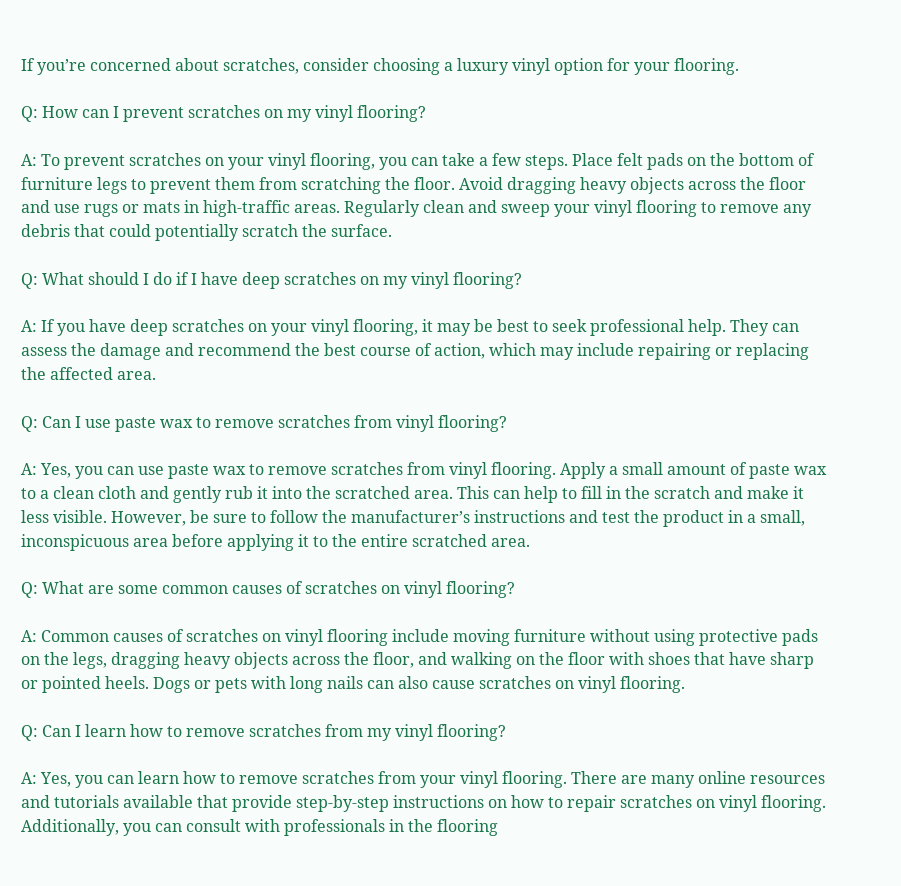If you’re concerned about scratches, consider choosing a luxury vinyl option for your flooring.

Q: How can I prevent scratches on my vinyl flooring?

A: To prevent scratches on your vinyl flooring, you can take a few steps. Place felt pads on the bottom of furniture legs to prevent them from scratching the floor. Avoid dragging heavy objects across the floor and use rugs or mats in high-traffic areas. Regularly clean and sweep your vinyl flooring to remove any debris that could potentially scratch the surface.

Q: What should I do if I have deep scratches on my vinyl flooring?

A: If you have deep scratches on your vinyl flooring, it may be best to seek professional help. They can assess the damage and recommend the best course of action, which may include repairing or replacing the affected area.

Q: Can I use paste wax to remove scratches from vinyl flooring?

A: Yes, you can use paste wax to remove scratches from vinyl flooring. Apply a small amount of paste wax to a clean cloth and gently rub it into the scratched area. This can help to fill in the scratch and make it less visible. However, be sure to follow the manufacturer’s instructions and test the product in a small, inconspicuous area before applying it to the entire scratched area.

Q: What are some common causes of scratches on vinyl flooring?

A: Common causes of scratches on vinyl flooring include moving furniture without using protective pads on the legs, dragging heavy objects across the floor, and walking on the floor with shoes that have sharp or pointed heels. Dogs or pets with long nails can also cause scratches on vinyl flooring.

Q: Can I learn how to remove scratches from my vinyl flooring?

A: Yes, you can learn how to remove scratches from your vinyl flooring. There are many online resources and tutorials available that provide step-by-step instructions on how to repair scratches on vinyl flooring. Additionally, you can consult with professionals in the flooring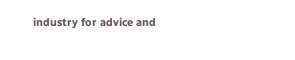industry for advice and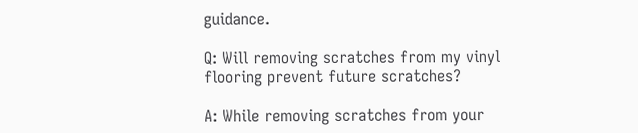guidance.

Q: Will removing scratches from my vinyl flooring prevent future scratches?

A: While removing scratches from your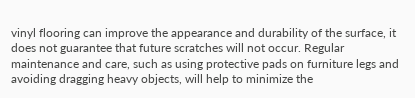vinyl flooring can improve the appearance and durability of the surface, it does not guarantee that future scratches will not occur. Regular maintenance and care, such as using protective pads on furniture legs and avoiding dragging heavy objects, will help to minimize the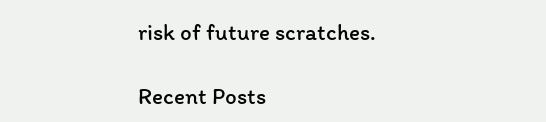risk of future scratches.

Recent Posts